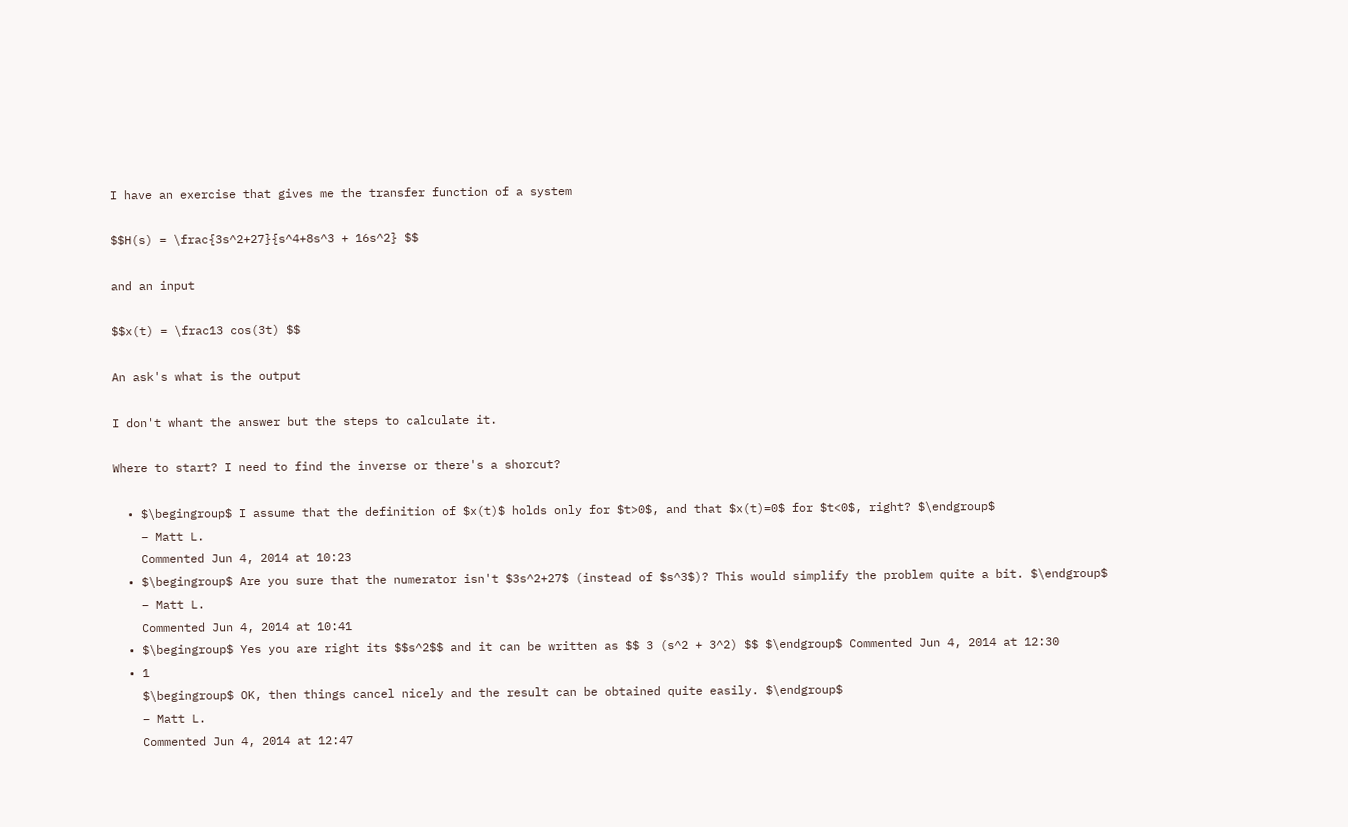I have an exercise that gives me the transfer function of a system

$$H(s) = \frac{3s^2+27}{s^4+8s^3 + 16s^2} $$

and an input

$$x(t) = \frac13 cos(3t) $$

An ask's what is the output

I don't whant the answer but the steps to calculate it.

Where to start? I need to find the inverse or there's a shorcut?

  • $\begingroup$ I assume that the definition of $x(t)$ holds only for $t>0$, and that $x(t)=0$ for $t<0$, right? $\endgroup$
    – Matt L.
    Commented Jun 4, 2014 at 10:23
  • $\begingroup$ Are you sure that the numerator isn't $3s^2+27$ (instead of $s^3$)? This would simplify the problem quite a bit. $\endgroup$
    – Matt L.
    Commented Jun 4, 2014 at 10:41
  • $\begingroup$ Yes you are right its $$s^2$$ and it can be written as $$ 3 (s^2 + 3^2) $$ $\endgroup$ Commented Jun 4, 2014 at 12:30
  • 1
    $\begingroup$ OK, then things cancel nicely and the result can be obtained quite easily. $\endgroup$
    – Matt L.
    Commented Jun 4, 2014 at 12:47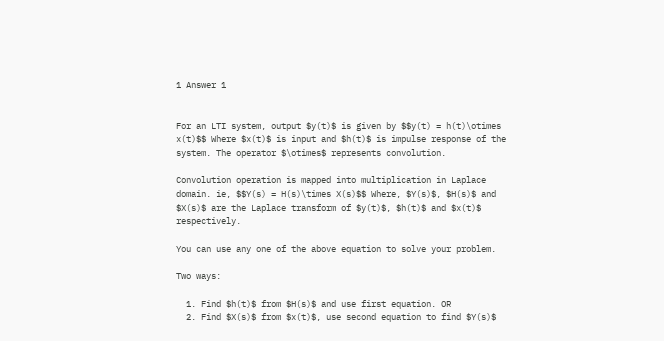1 Answer 1


For an LTI system, output $y(t)$ is given by $$y(t) = h(t)\otimes x(t)$$ Where $x(t)$ is input and $h(t)$ is impulse response of the system. The operator $\otimes$ represents convolution.

Convolution operation is mapped into multiplication in Laplace domain. ie, $$Y(s) = H(s)\times X(s)$$ Where, $Y(s)$, $H(s)$ and $X(s)$ are the Laplace transform of $y(t)$, $h(t)$ and $x(t)$ respectively.

You can use any one of the above equation to solve your problem.

Two ways:

  1. Find $h(t)$ from $H(s)$ and use first equation. OR
  2. Find $X(s)$ from $x(t)$, use second equation to find $Y(s)$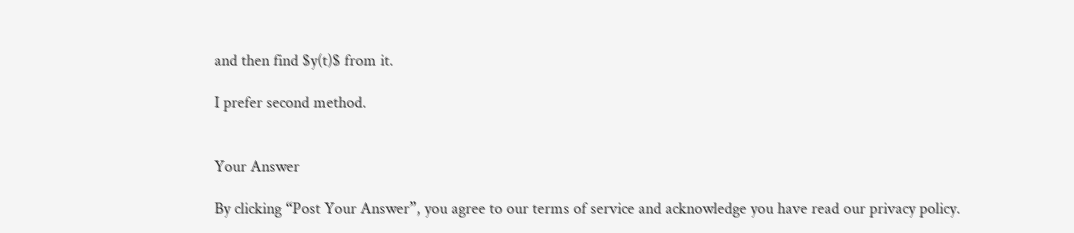and then find $y(t)$ from it.

I prefer second method.


Your Answer

By clicking “Post Your Answer”, you agree to our terms of service and acknowledge you have read our privacy policy.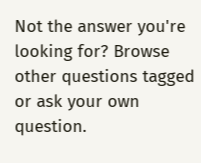Not the answer you're looking for? Browse other questions tagged or ask your own question.